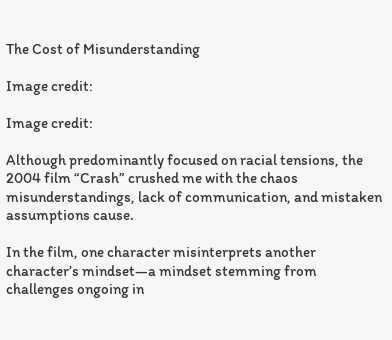The Cost of Misunderstanding

Image credit:

Image credit:

Although predominantly focused on racial tensions, the 2004 film “Crash” crushed me with the chaos misunderstandings, lack of communication, and mistaken assumptions cause.

In the film, one character misinterprets another character’s mindset—a mindset stemming from challenges ongoing in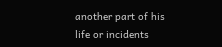another part of his life or incidents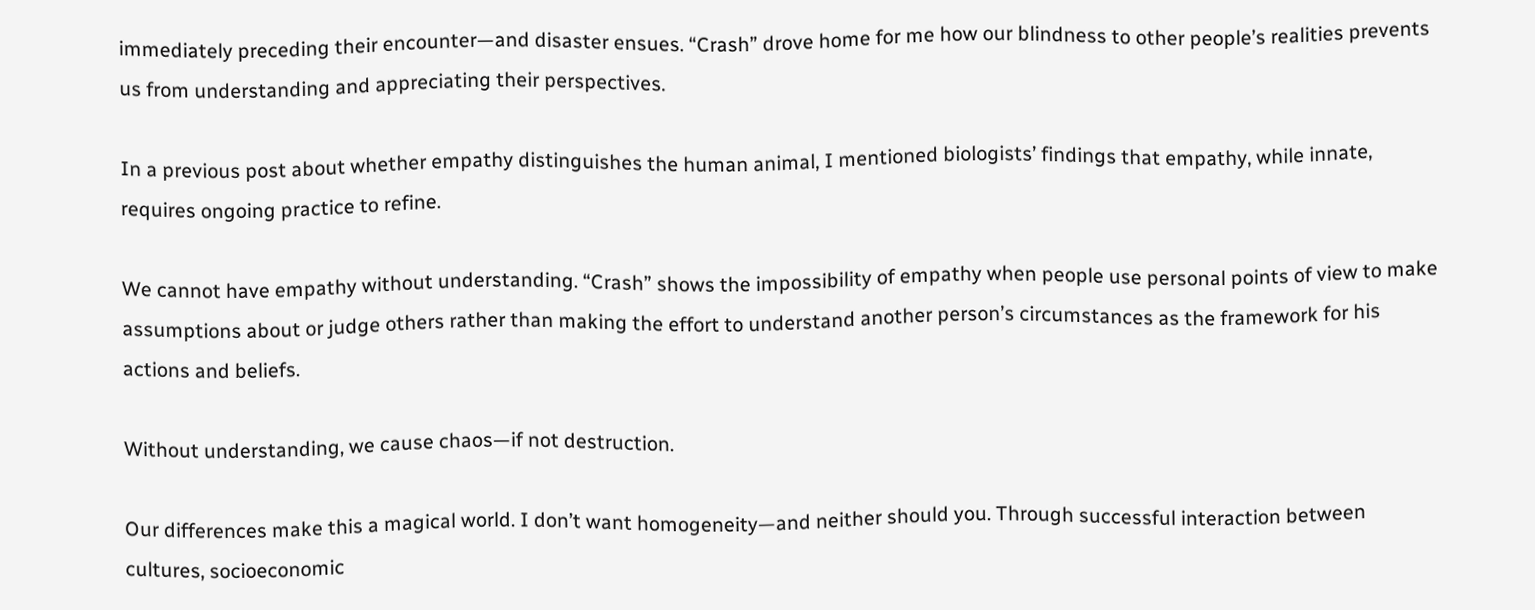immediately preceding their encounter—and disaster ensues. “Crash” drove home for me how our blindness to other people’s realities prevents us from understanding and appreciating their perspectives.

In a previous post about whether empathy distinguishes the human animal, I mentioned biologists’ findings that empathy, while innate, requires ongoing practice to refine.

We cannot have empathy without understanding. “Crash” shows the impossibility of empathy when people use personal points of view to make assumptions about or judge others rather than making the effort to understand another person’s circumstances as the framework for his actions and beliefs.

Without understanding, we cause chaos—if not destruction.

Our differences make this a magical world. I don’t want homogeneity—and neither should you. Through successful interaction between cultures, socioeconomic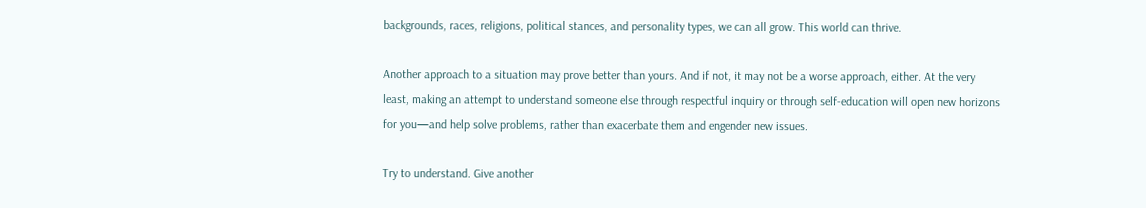backgrounds, races, religions, political stances, and personality types, we can all grow. This world can thrive.

Another approach to a situation may prove better than yours. And if not, it may not be a worse approach, either. At the very least, making an attempt to understand someone else through respectful inquiry or through self-education will open new horizons for you—and help solve problems, rather than exacerbate them and engender new issues.

Try to understand. Give another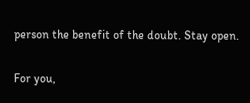person the benefit of the doubt. Stay open.

For you,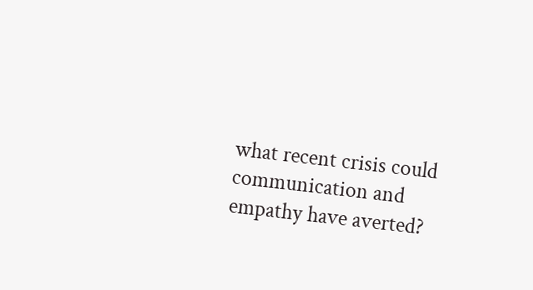what recent crisis could communication and empathy have averted?